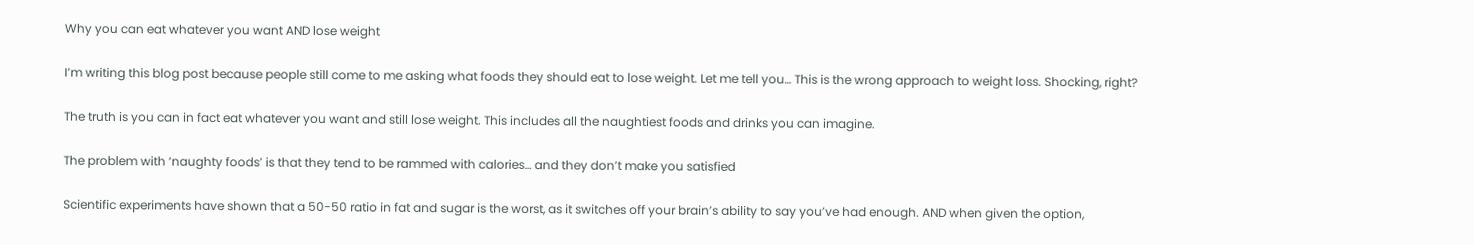Why you can eat whatever you want AND lose weight

I’m writing this blog post because people still come to me asking what foods they should eat to lose weight. Let me tell you… This is the wrong approach to weight loss. Shocking, right?

The truth is you can in fact eat whatever you want and still lose weight. This includes all the naughtiest foods and drinks you can imagine.

The problem with ‘naughty foods’ is that they tend to be rammed with calories… and they don’t make you satisfied

Scientific experiments have shown that a 50-50 ratio in fat and sugar is the worst, as it switches off your brain’s ability to say you’ve had enough. AND when given the option,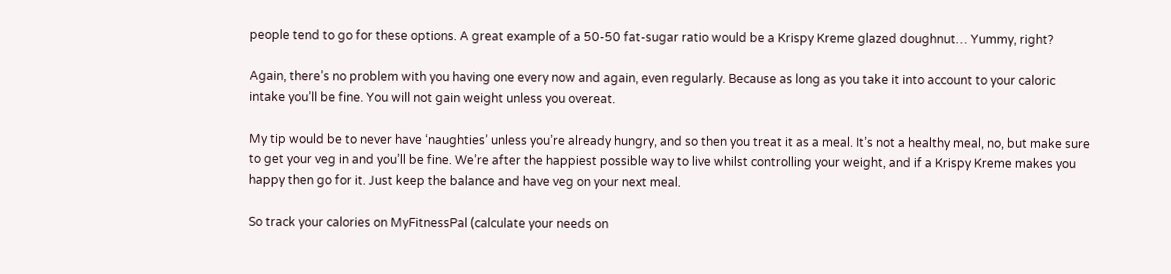people tend to go for these options. A great example of a 50-50 fat-sugar ratio would be a Krispy Kreme glazed doughnut… Yummy, right?

Again, there’s no problem with you having one every now and again, even regularly. Because as long as you take it into account to your caloric intake you’ll be fine. You will not gain weight unless you overeat.

My tip would be to never have ‘naughties’ unless you’re already hungry, and so then you treat it as a meal. It’s not a healthy meal, no, but make sure to get your veg in and you’ll be fine. We’re after the happiest possible way to live whilst controlling your weight, and if a Krispy Kreme makes you happy then go for it. Just keep the balance and have veg on your next meal.

So track your calories on MyFitnessPal (calculate your needs on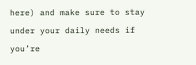here) and make sure to stay under your daily needs if you’re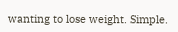wanting to lose weight. Simple.